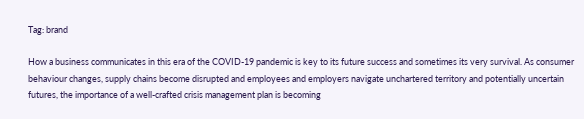Tag: brand

How a business communicates in this era of the COVID-19 pandemic is key to its future success and sometimes its very survival. As consumer behaviour changes, supply chains become disrupted and employees and employers navigate unchartered territory and potentially uncertain futures, the importance of a well-crafted crisis management plan is becoming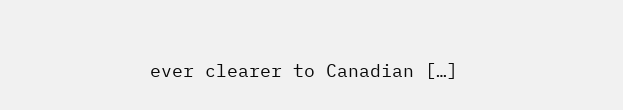ever clearer to Canadian […]